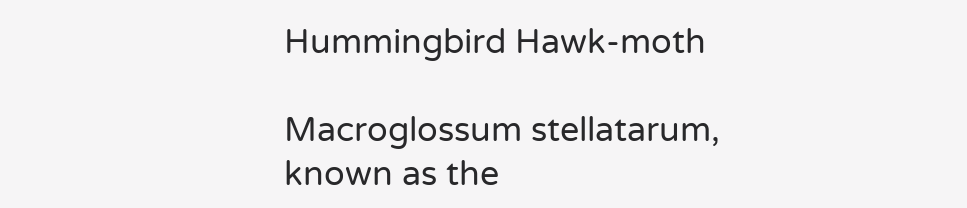Hummingbird Hawk-moth

Macroglossum stellatarum, known as the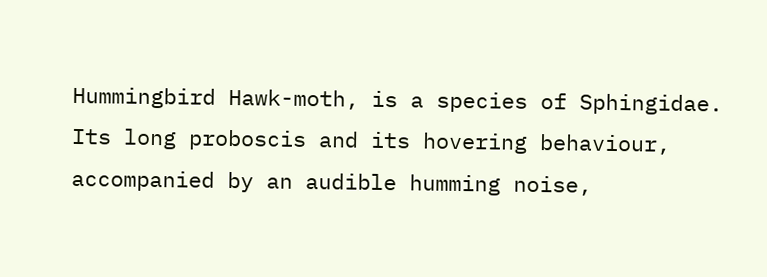Hummingbird Hawk-moth, is a species of Sphingidae. Its long proboscis and its hovering behaviour, accompanied by an audible humming noise,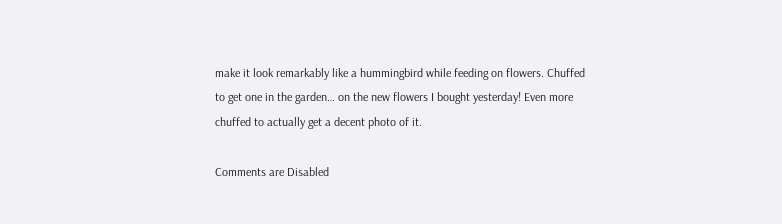make it look remarkably like a hummingbird while feeding on flowers. Chuffed to get one in the garden… on the new flowers I bought yesterday! Even more chuffed to actually get a decent photo of it.

Comments are Disabled